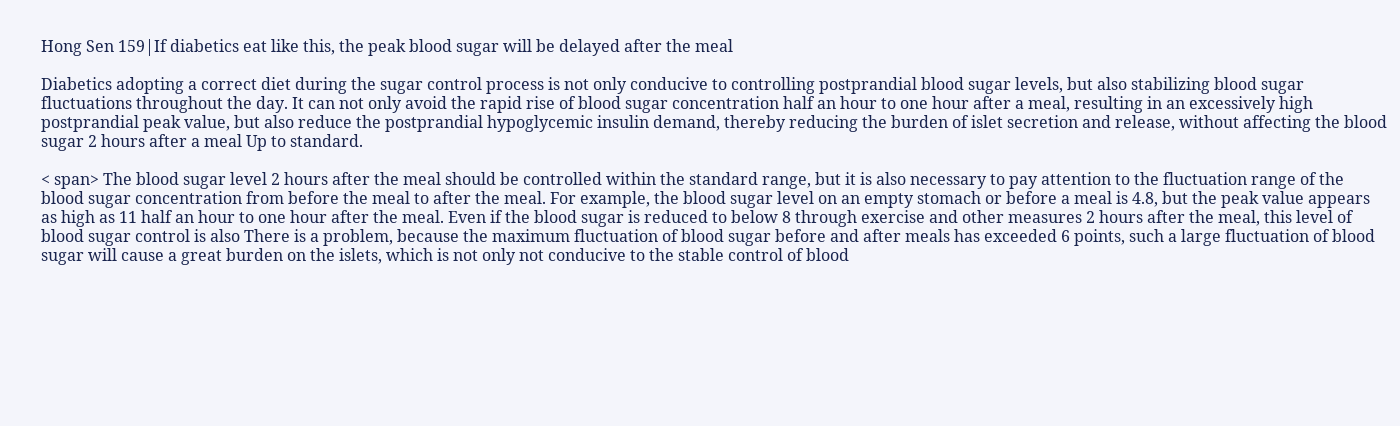Hong Sen 159|If diabetics eat like this, the peak blood sugar will be delayed after the meal

Diabetics adopting a correct diet during the sugar control process is not only conducive to controlling postprandial blood sugar levels, but also stabilizing blood sugar fluctuations throughout the day. It can not only avoid the rapid rise of blood sugar concentration half an hour to one hour after a meal, resulting in an excessively high postprandial peak value, but also reduce the postprandial hypoglycemic insulin demand, thereby reducing the burden of islet secretion and release, without affecting the blood sugar 2 hours after a meal Up to standard.

< span> The blood sugar level 2 hours after the meal should be controlled within the standard range, but it is also necessary to pay attention to the fluctuation range of the blood sugar concentration from before the meal to after the meal. For example, the blood sugar level on an empty stomach or before a meal is 4.8, but the peak value appears as high as 11 half an hour to one hour after the meal. Even if the blood sugar is reduced to below 8 through exercise and other measures 2 hours after the meal, this level of blood sugar control is also There is a problem, because the maximum fluctuation of blood sugar before and after meals has exceeded 6 points, such a large fluctuation of blood sugar will cause a great burden on the islets, which is not only not conducive to the stable control of blood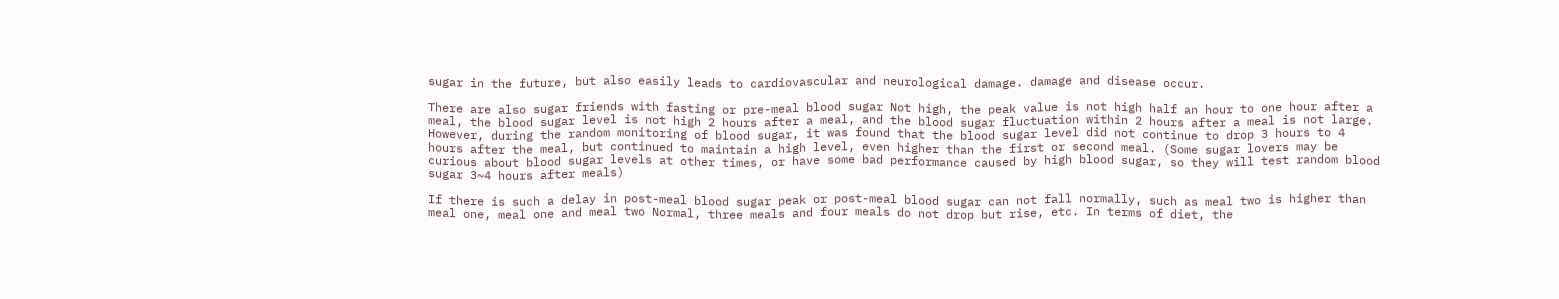sugar in the future, but also easily leads to cardiovascular and neurological damage. damage and disease occur.

There are also sugar friends with fasting or pre-meal blood sugar Not high, the peak value is not high half an hour to one hour after a meal, the blood sugar level is not high 2 hours after a meal, and the blood sugar fluctuation within 2 hours after a meal is not large. However, during the random monitoring of blood sugar, it was found that the blood sugar level did not continue to drop 3 hours to 4 hours after the meal, but continued to maintain a high level, even higher than the first or second meal. (Some sugar lovers may be curious about blood sugar levels at other times, or have some bad performance caused by high blood sugar, so they will test random blood sugar 3~4 hours after meals)

If there is such a delay in post-meal blood sugar peak or post-meal blood sugar can not fall normally, such as meal two is higher than meal one, meal one and meal two Normal, three meals and four meals do not drop but rise, etc. In terms of diet, the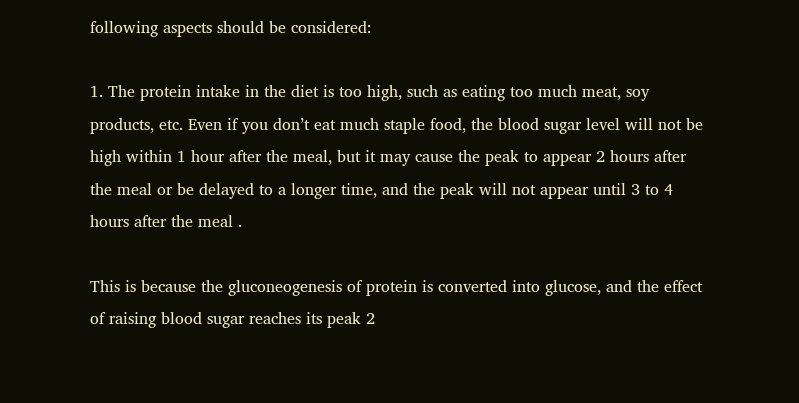following aspects should be considered:

1. The protein intake in the diet is too high, such as eating too much meat, soy products, etc. Even if you don’t eat much staple food, the blood sugar level will not be high within 1 hour after the meal, but it may cause the peak to appear 2 hours after the meal or be delayed to a longer time, and the peak will not appear until 3 to 4 hours after the meal .

This is because the gluconeogenesis of protein is converted into glucose, and the effect of raising blood sugar reaches its peak 2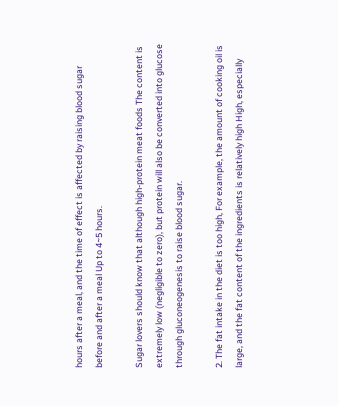hours after a meal, and the time of effect is affected by raising blood sugar before and after a meal Up to 4~5 hours.

Sugar lovers should know that although high-protein meat foods The content is extremely low (negligible to zero), but protein will also be converted into glucose through gluconeogenesis to raise blood sugar.

2. The fat intake in the diet is too high, For example, the amount of cooking oil is large, and the fat content of the ingredients is relatively high High, especially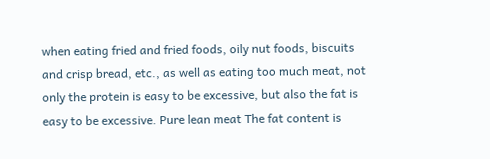when eating fried and fried foods, oily nut foods, biscuits and crisp bread, etc., as well as eating too much meat, not only the protein is easy to be excessive, but also the fat is easy to be excessive. Pure lean meat The fat content is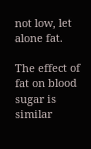not low, let alone fat.

The effect of fat on blood sugar is similar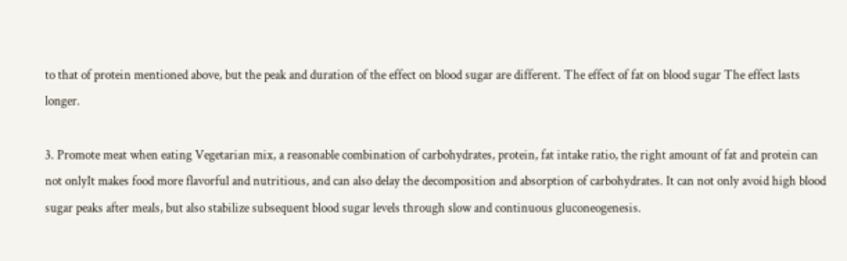to that of protein mentioned above, but the peak and duration of the effect on blood sugar are different. The effect of fat on blood sugar The effect lasts longer.

3. Promote meat when eating Vegetarian mix, a reasonable combination of carbohydrates, protein, fat intake ratio, the right amount of fat and protein can not onlyIt makes food more flavorful and nutritious, and can also delay the decomposition and absorption of carbohydrates. It can not only avoid high blood sugar peaks after meals, but also stabilize subsequent blood sugar levels through slow and continuous gluconeogenesis.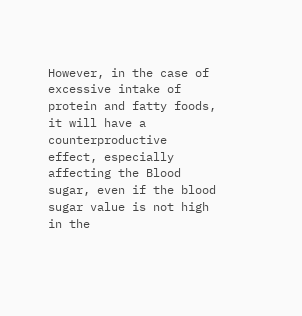However, in the case of excessive intake of protein and fatty foods, it will have a counterproductive effect, especially affecting the Blood sugar, even if the blood sugar value is not high in the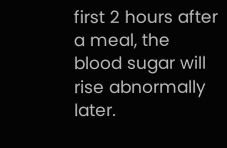first 2 hours after a meal, the blood sugar will rise abnormally later.